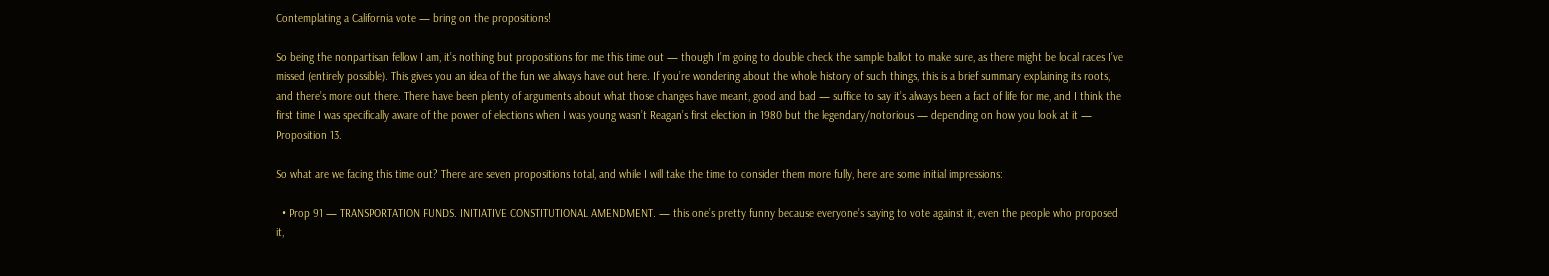Contemplating a California vote — bring on the propositions!

So being the nonpartisan fellow I am, it’s nothing but propositions for me this time out — though I’m going to double check the sample ballot to make sure, as there might be local races I’ve missed (entirely possible). This gives you an idea of the fun we always have out here. If you’re wondering about the whole history of such things, this is a brief summary explaining its roots, and there’s more out there. There have been plenty of arguments about what those changes have meant, good and bad — suffice to say it’s always been a fact of life for me, and I think the first time I was specifically aware of the power of elections when I was young wasn’t Reagan’s first election in 1980 but the legendary/notorious — depending on how you look at it — Proposition 13.

So what are we facing this time out? There are seven propositions total, and while I will take the time to consider them more fully, here are some initial impressions:

  • Prop 91 — TRANSPORTATION FUNDS. INITIATIVE CONSTITUTIONAL AMENDMENT. — this one’s pretty funny because everyone’s saying to vote against it, even the people who proposed it,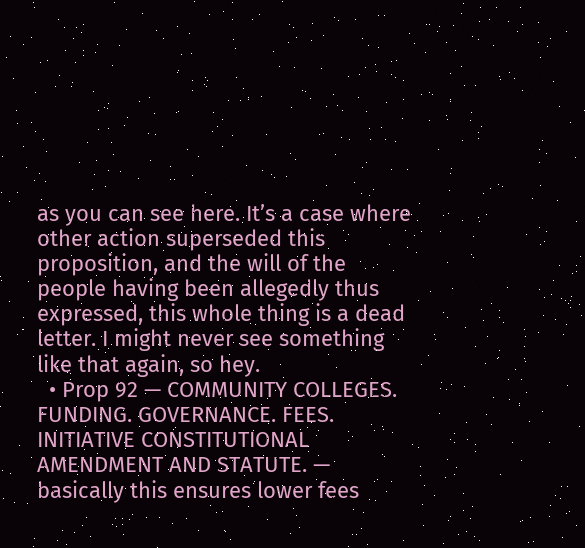as you can see here. It’s a case where other action superseded this proposition, and the will of the people having been allegedly thus expressed, this whole thing is a dead letter. I might never see something like that again, so hey.
  • Prop 92 — COMMUNITY COLLEGES. FUNDING. GOVERNANCE. FEES. INITIATIVE CONSTITUTIONAL AMENDMENT AND STATUTE. — basically this ensures lower fees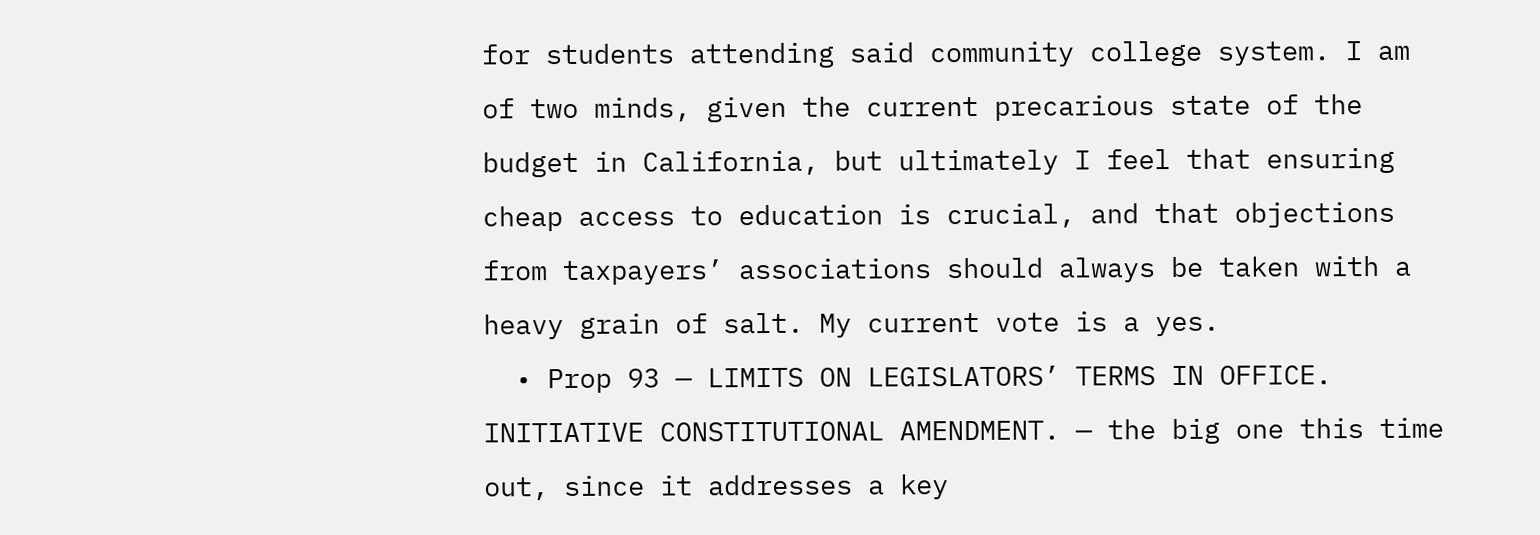for students attending said community college system. I am of two minds, given the current precarious state of the budget in California, but ultimately I feel that ensuring cheap access to education is crucial, and that objections from taxpayers’ associations should always be taken with a heavy grain of salt. My current vote is a yes.
  • Prop 93 — LIMITS ON LEGISLATORS’ TERMS IN OFFICE. INITIATIVE CONSTITUTIONAL AMENDMENT. — the big one this time out, since it addresses a key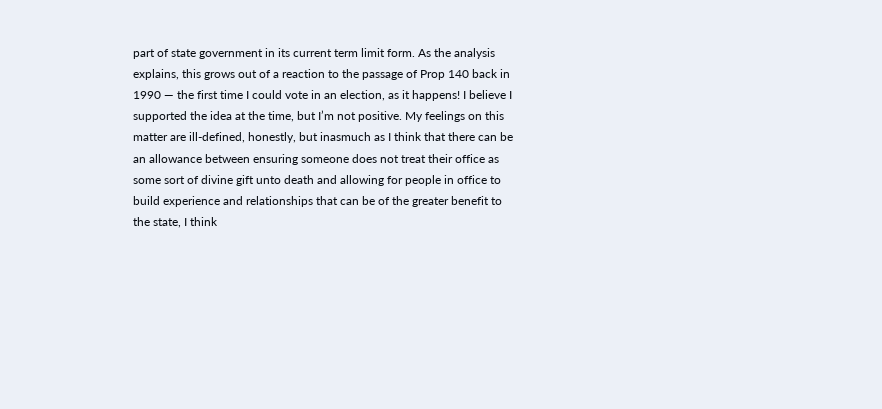part of state government in its current term limit form. As the analysis explains, this grows out of a reaction to the passage of Prop 140 back in 1990 — the first time I could vote in an election, as it happens! I believe I supported the idea at the time, but I’m not positive. My feelings on this matter are ill-defined, honestly, but inasmuch as I think that there can be an allowance between ensuring someone does not treat their office as some sort of divine gift unto death and allowing for people in office to build experience and relationships that can be of the greater benefit to the state, I think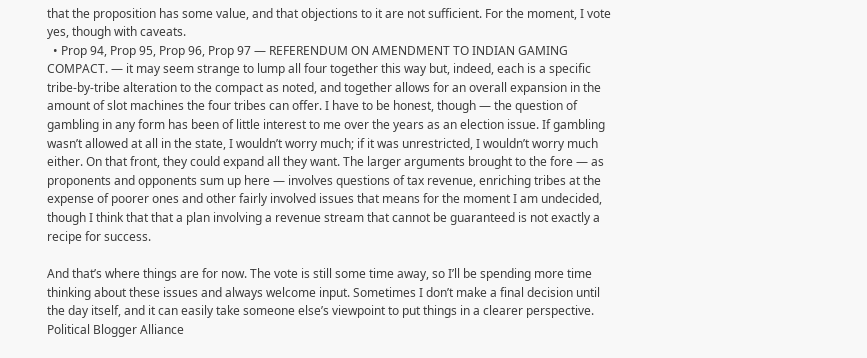that the proposition has some value, and that objections to it are not sufficient. For the moment, I vote yes, though with caveats.
  • Prop 94, Prop 95, Prop 96, Prop 97 — REFERENDUM ON AMENDMENT TO INDIAN GAMING COMPACT. — it may seem strange to lump all four together this way but, indeed, each is a specific tribe-by-tribe alteration to the compact as noted, and together allows for an overall expansion in the amount of slot machines the four tribes can offer. I have to be honest, though — the question of gambling in any form has been of little interest to me over the years as an election issue. If gambling wasn’t allowed at all in the state, I wouldn’t worry much; if it was unrestricted, I wouldn’t worry much either. On that front, they could expand all they want. The larger arguments brought to the fore — as proponents and opponents sum up here — involves questions of tax revenue, enriching tribes at the expense of poorer ones and other fairly involved issues that means for the moment I am undecided, though I think that that a plan involving a revenue stream that cannot be guaranteed is not exactly a recipe for success.

And that’s where things are for now. The vote is still some time away, so I’ll be spending more time thinking about these issues and always welcome input. Sometimes I don’t make a final decision until the day itself, and it can easily take someone else’s viewpoint to put things in a clearer perspective. Political Blogger Alliance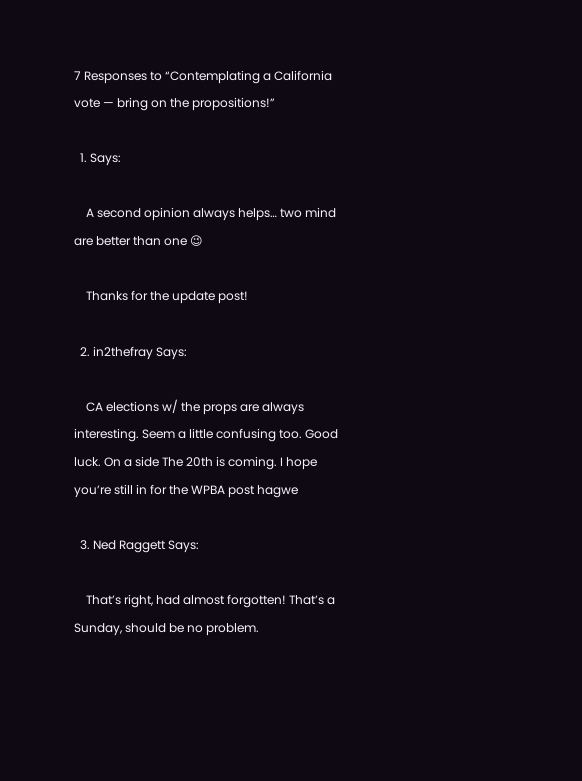7 Responses to “Contemplating a California vote — bring on the propositions!”

  1. Says:

    A second opinion always helps… two mind are better than one 😉

    Thanks for the update post!

  2. in2thefray Says:

    CA elections w/ the props are always interesting. Seem a little confusing too. Good luck. On a side The 20th is coming. I hope you’re still in for the WPBA post hagwe

  3. Ned Raggett Says:

    That’s right, had almost forgotten! That’s a Sunday, should be no problem.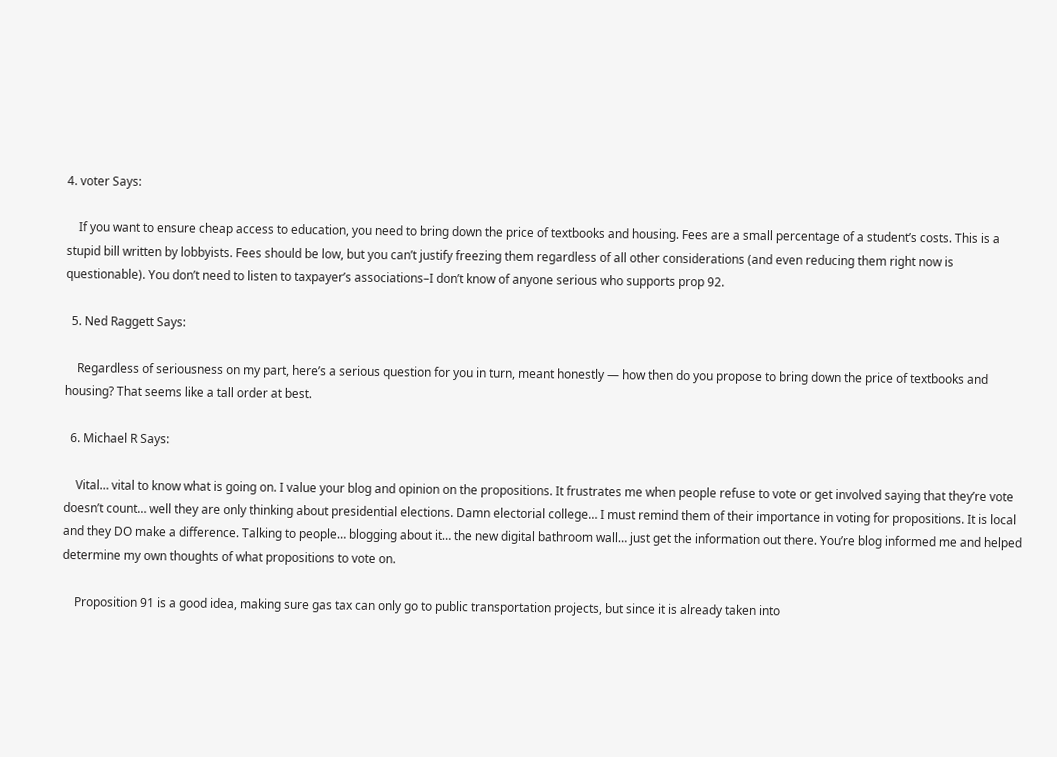4. voter Says:

    If you want to ensure cheap access to education, you need to bring down the price of textbooks and housing. Fees are a small percentage of a student’s costs. This is a stupid bill written by lobbyists. Fees should be low, but you can’t justify freezing them regardless of all other considerations (and even reducing them right now is questionable). You don’t need to listen to taxpayer’s associations–I don’t know of anyone serious who supports prop 92.

  5. Ned Raggett Says:

    Regardless of seriousness on my part, here’s a serious question for you in turn, meant honestly — how then do you propose to bring down the price of textbooks and housing? That seems like a tall order at best.

  6. Michael R Says:

    Vital… vital to know what is going on. I value your blog and opinion on the propositions. It frustrates me when people refuse to vote or get involved saying that they’re vote doesn’t count… well they are only thinking about presidential elections. Damn electorial college… I must remind them of their importance in voting for propositions. It is local and they DO make a difference. Talking to people… blogging about it… the new digital bathroom wall… just get the information out there. You’re blog informed me and helped determine my own thoughts of what propositions to vote on.

    Proposition 91 is a good idea, making sure gas tax can only go to public transportation projects, but since it is already taken into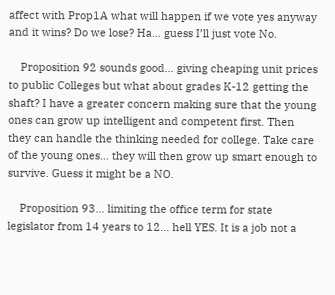affect with Prop1A what will happen if we vote yes anyway and it wins? Do we lose? Ha… guess I’ll just vote No.

    Proposition 92 sounds good… giving cheaping unit prices to public Colleges but what about grades K-12 getting the shaft? I have a greater concern making sure that the young ones can grow up intelligent and competent first. Then they can handle the thinking needed for college. Take care of the young ones… they will then grow up smart enough to survive. Guess it might be a NO.

    Proposition 93… limiting the office term for state legislator from 14 years to 12… hell YES. It is a job not a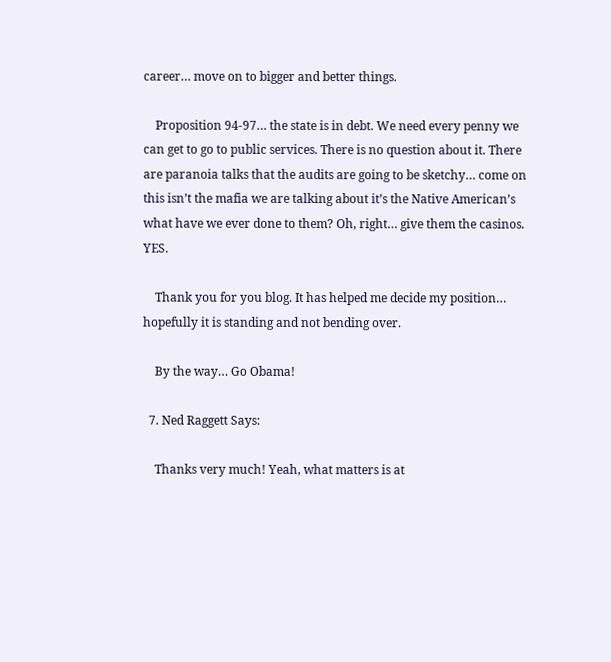career… move on to bigger and better things.

    Proposition 94-97… the state is in debt. We need every penny we can get to go to public services. There is no question about it. There are paranoia talks that the audits are going to be sketchy… come on this isn’t the mafia we are talking about it’s the Native American’s what have we ever done to them? Oh, right… give them the casinos. YES.

    Thank you for you blog. It has helped me decide my position… hopefully it is standing and not bending over.

    By the way… Go Obama!

  7. Ned Raggett Says:

    Thanks very much! Yeah, what matters is at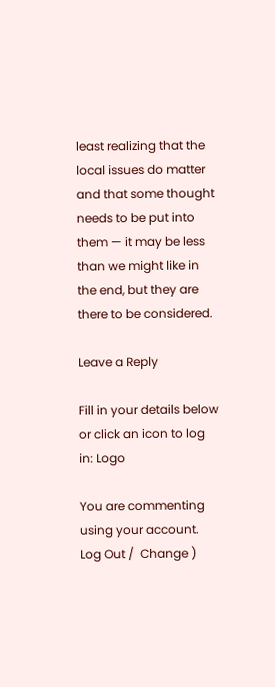least realizing that the local issues do matter and that some thought needs to be put into them — it may be less than we might like in the end, but they are there to be considered.

Leave a Reply

Fill in your details below or click an icon to log in: Logo

You are commenting using your account. Log Out /  Change )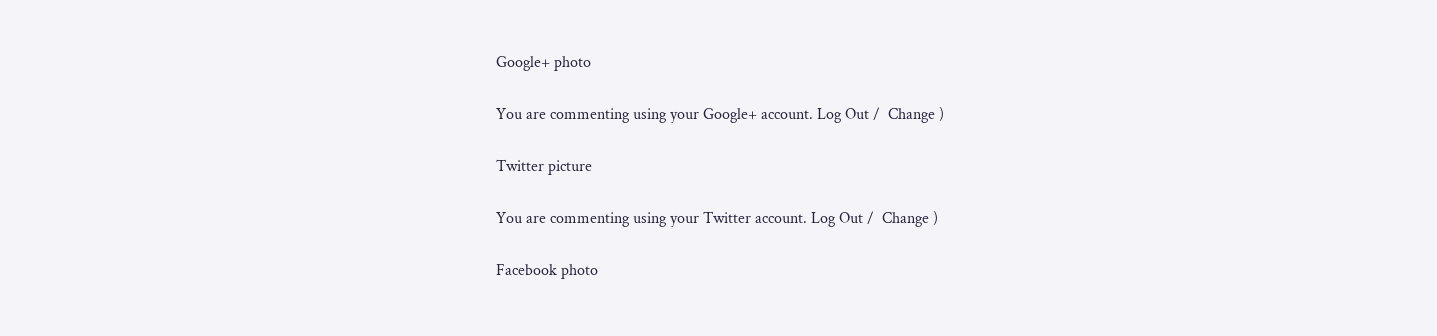Google+ photo

You are commenting using your Google+ account. Log Out /  Change )

Twitter picture

You are commenting using your Twitter account. Log Out /  Change )

Facebook photo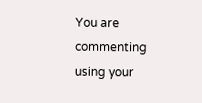You are commenting using your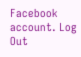Facebook account. Log Out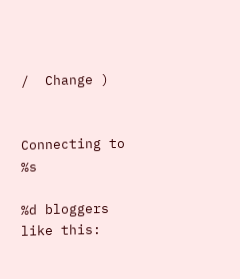/  Change )


Connecting to %s

%d bloggers like this: